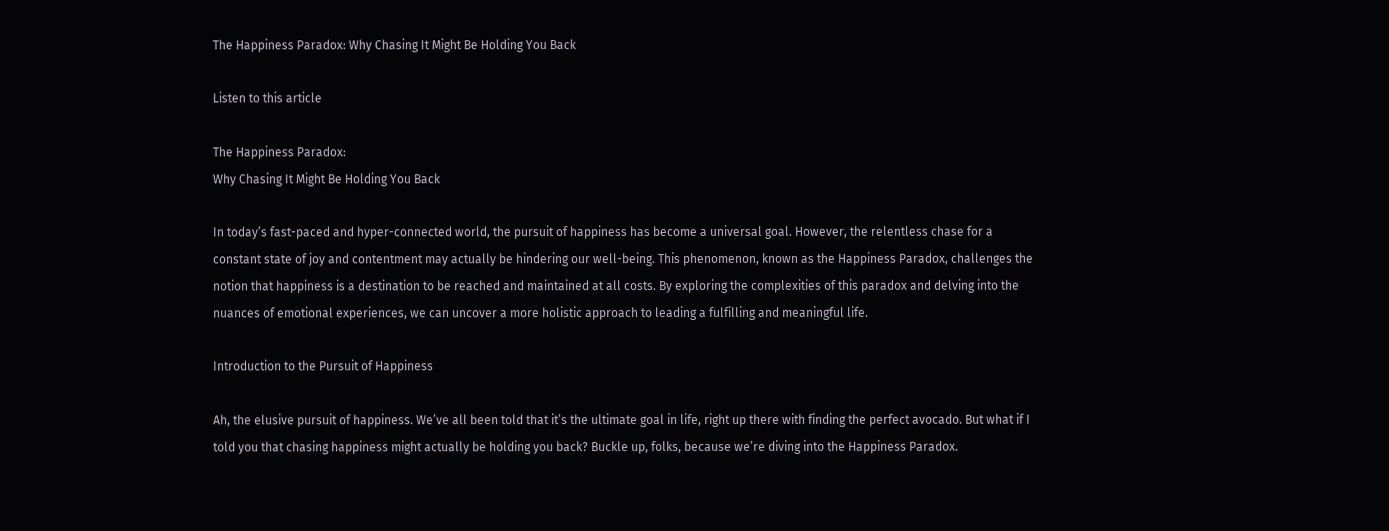The Happiness Paradox: Why Chasing It Might Be Holding You Back

Listen to this article

The Happiness Paradox:
Why Chasing It Might Be Holding You Back

In today’s fast-paced and hyper-connected world, the pursuit of happiness has become a universal goal. However, the relentless chase for a constant state of joy and contentment may actually be hindering our well-being. This phenomenon, known as the Happiness Paradox, challenges the notion that happiness is a destination to be reached and maintained at all costs. By exploring the complexities of this paradox and delving into the nuances of emotional experiences, we can uncover a more holistic approach to leading a fulfilling and meaningful life.

Introduction to the Pursuit of Happiness

Ah, the elusive pursuit of happiness. We’ve all been told that it’s the ultimate goal in life, right up there with finding the perfect avocado. But what if I told you that chasing happiness might actually be holding you back? Buckle up, folks, because we’re diving into the Happiness Paradox.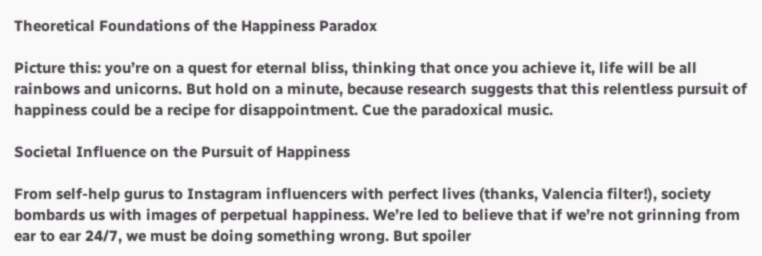Theoretical Foundations of the Happiness Paradox

Picture this: you’re on a quest for eternal bliss, thinking that once you achieve it, life will be all rainbows and unicorns. But hold on a minute, because research suggests that this relentless pursuit of happiness could be a recipe for disappointment. Cue the paradoxical music.

Societal Influence on the Pursuit of Happiness

From self-help gurus to Instagram influencers with perfect lives (thanks, Valencia filter!), society bombards us with images of perpetual happiness. We’re led to believe that if we’re not grinning from ear to ear 24/7, we must be doing something wrong. But spoiler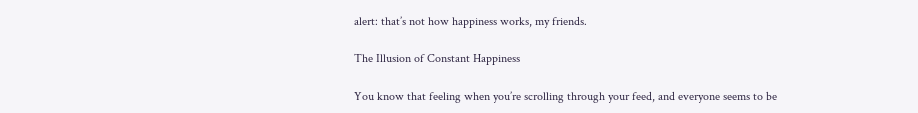alert: that’s not how happiness works, my friends.

The Illusion of Constant Happiness

You know that feeling when you’re scrolling through your feed, and everyone seems to be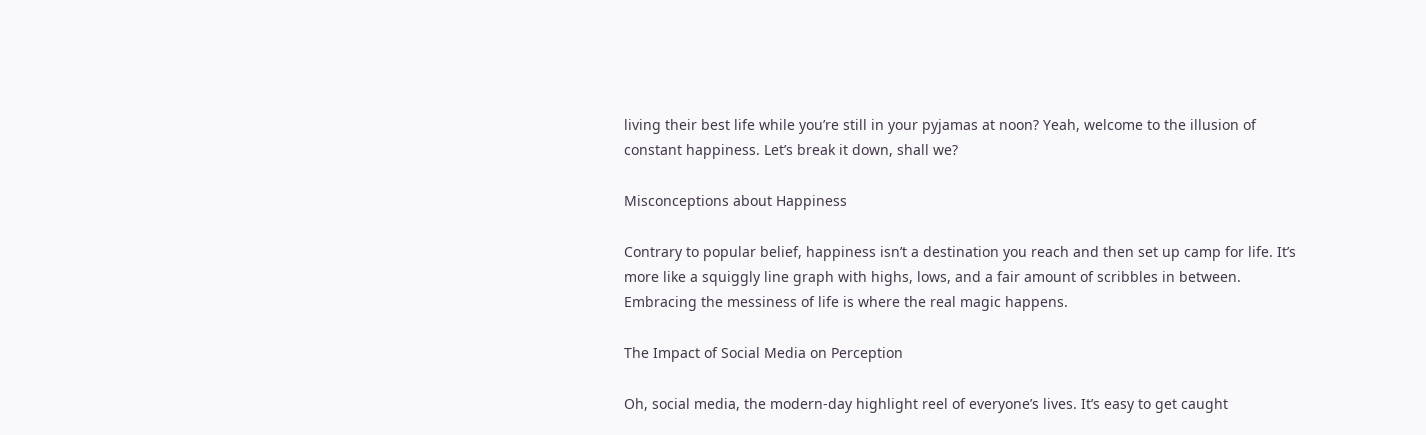living their best life while you’re still in your pyjamas at noon? Yeah, welcome to the illusion of constant happiness. Let’s break it down, shall we?

Misconceptions about Happiness

Contrary to popular belief, happiness isn’t a destination you reach and then set up camp for life. It’s more like a squiggly line graph with highs, lows, and a fair amount of scribbles in between. Embracing the messiness of life is where the real magic happens.

The Impact of Social Media on Perception

Oh, social media, the modern-day highlight reel of everyone’s lives. It’s easy to get caught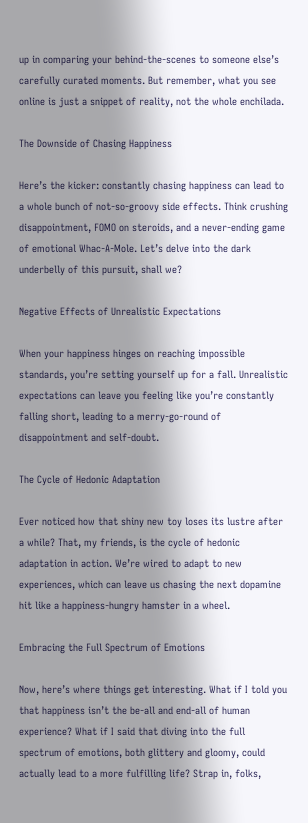up in comparing your behind-the-scenes to someone else’s carefully curated moments. But remember, what you see online is just a snippet of reality, not the whole enchilada.

The Downside of Chasing Happiness

Here’s the kicker: constantly chasing happiness can lead to a whole bunch of not-so-groovy side effects. Think crushing disappointment, FOMO on steroids, and a never-ending game of emotional Whac-A-Mole. Let’s delve into the dark underbelly of this pursuit, shall we?

Negative Effects of Unrealistic Expectations

When your happiness hinges on reaching impossible standards, you’re setting yourself up for a fall. Unrealistic expectations can leave you feeling like you’re constantly falling short, leading to a merry-go-round of disappointment and self-doubt.

The Cycle of Hedonic Adaptation

Ever noticed how that shiny new toy loses its lustre after a while? That, my friends, is the cycle of hedonic adaptation in action. We’re wired to adapt to new experiences, which can leave us chasing the next dopamine hit like a happiness-hungry hamster in a wheel.

Embracing the Full Spectrum of Emotions

Now, here’s where things get interesting. What if I told you that happiness isn’t the be-all and end-all of human experience? What if I said that diving into the full spectrum of emotions, both glittery and gloomy, could actually lead to a more fulfilling life? Strap in, folks,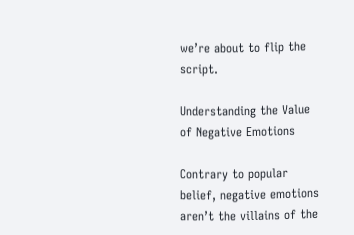we’re about to flip the script.

Understanding the Value of Negative Emotions

Contrary to popular belief, negative emotions aren’t the villains of the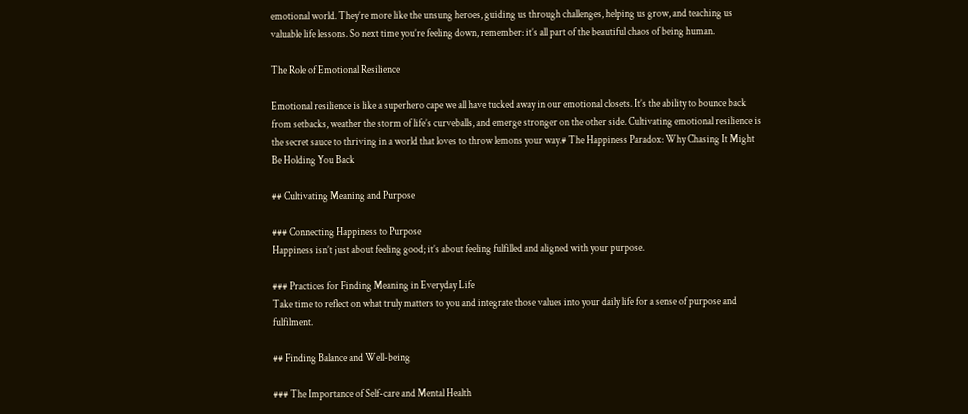emotional world. They’re more like the unsung heroes, guiding us through challenges, helping us grow, and teaching us valuable life lessons. So next time you’re feeling down, remember: it’s all part of the beautiful chaos of being human.

The Role of Emotional Resilience

Emotional resilience is like a superhero cape we all have tucked away in our emotional closets. It’s the ability to bounce back from setbacks, weather the storm of life’s curveballs, and emerge stronger on the other side. Cultivating emotional resilience is the secret sauce to thriving in a world that loves to throw lemons your way.# The Happiness Paradox: Why Chasing It Might Be Holding You Back

## Cultivating Meaning and Purpose

### Connecting Happiness to Purpose
Happiness isn’t just about feeling good; it’s about feeling fulfilled and aligned with your purpose.

### Practices for Finding Meaning in Everyday Life
Take time to reflect on what truly matters to you and integrate those values into your daily life for a sense of purpose and fulfilment.

## Finding Balance and Well-being

### The Importance of Self-care and Mental Health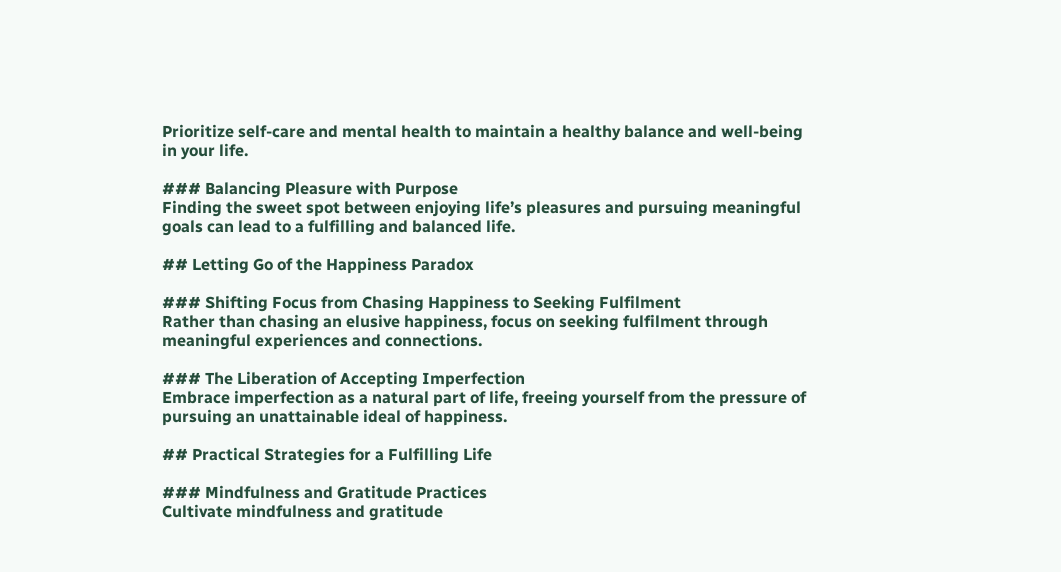Prioritize self-care and mental health to maintain a healthy balance and well-being in your life.

### Balancing Pleasure with Purpose
Finding the sweet spot between enjoying life’s pleasures and pursuing meaningful goals can lead to a fulfilling and balanced life.

## Letting Go of the Happiness Paradox

### Shifting Focus from Chasing Happiness to Seeking Fulfilment
Rather than chasing an elusive happiness, focus on seeking fulfilment through meaningful experiences and connections.

### The Liberation of Accepting Imperfection
Embrace imperfection as a natural part of life, freeing yourself from the pressure of pursuing an unattainable ideal of happiness.

## Practical Strategies for a Fulfilling Life

### Mindfulness and Gratitude Practices
Cultivate mindfulness and gratitude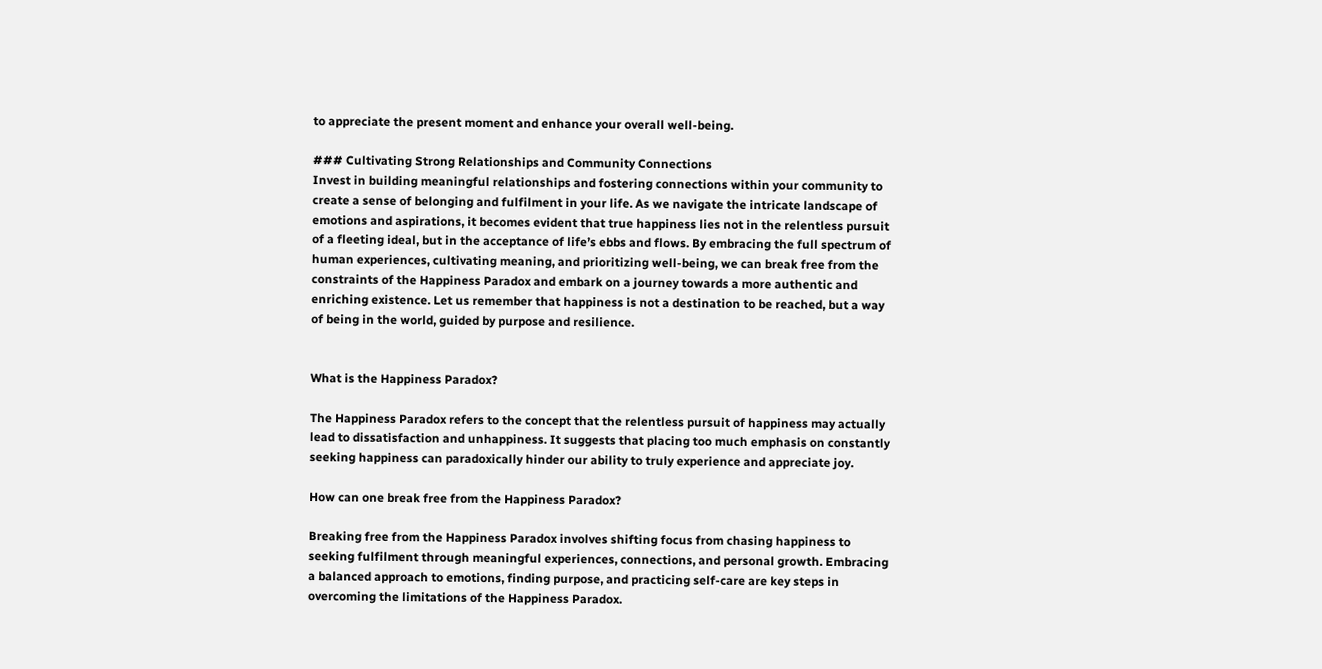to appreciate the present moment and enhance your overall well-being.

### Cultivating Strong Relationships and Community Connections
Invest in building meaningful relationships and fostering connections within your community to create a sense of belonging and fulfilment in your life. As we navigate the intricate landscape of emotions and aspirations, it becomes evident that true happiness lies not in the relentless pursuit of a fleeting ideal, but in the acceptance of life’s ebbs and flows. By embracing the full spectrum of human experiences, cultivating meaning, and prioritizing well-being, we can break free from the constraints of the Happiness Paradox and embark on a journey towards a more authentic and enriching existence. Let us remember that happiness is not a destination to be reached, but a way of being in the world, guided by purpose and resilience.


What is the Happiness Paradox?

The Happiness Paradox refers to the concept that the relentless pursuit of happiness may actually lead to dissatisfaction and unhappiness. It suggests that placing too much emphasis on constantly seeking happiness can paradoxically hinder our ability to truly experience and appreciate joy.

How can one break free from the Happiness Paradox?

Breaking free from the Happiness Paradox involves shifting focus from chasing happiness to seeking fulfilment through meaningful experiences, connections, and personal growth. Embracing a balanced approach to emotions, finding purpose, and practicing self-care are key steps in overcoming the limitations of the Happiness Paradox.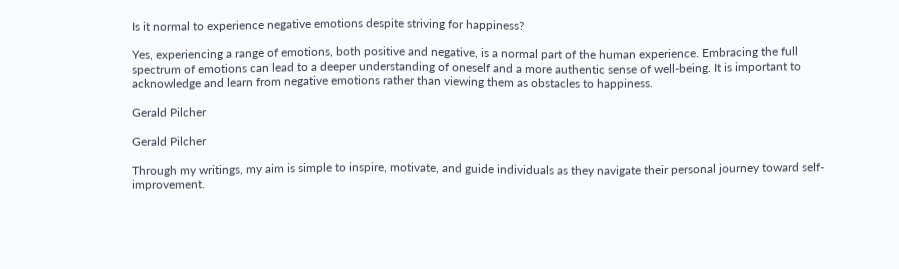Is it normal to experience negative emotions despite striving for happiness?

Yes, experiencing a range of emotions, both positive and negative, is a normal part of the human experience. Embracing the full spectrum of emotions can lead to a deeper understanding of oneself and a more authentic sense of well-being. It is important to acknowledge and learn from negative emotions rather than viewing them as obstacles to happiness.

Gerald Pilcher

Gerald Pilcher

Through my writings, my aim is simple to inspire, motivate, and guide individuals as they navigate their personal journey toward self-improvement.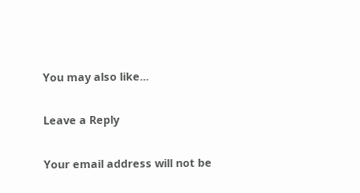You may also like...

Leave a Reply

Your email address will not be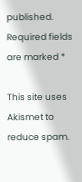published. Required fields are marked *

This site uses Akismet to reduce spam.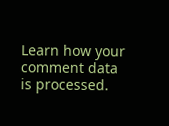Learn how your comment data is processed.